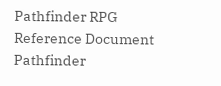Pathfinder RPG Reference Document
Pathfinder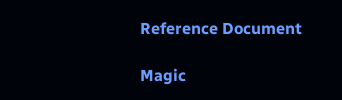Reference Document

Magic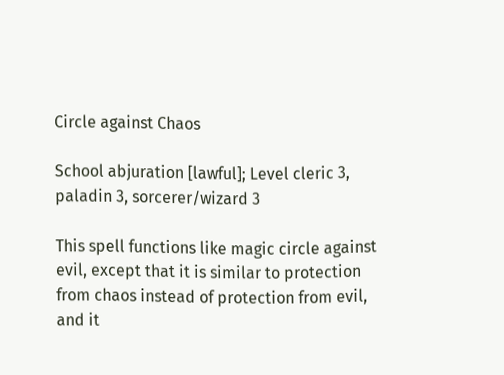Circle against Chaos

School abjuration [lawful]; Level cleric 3, paladin 3, sorcerer/wizard 3

This spell functions like magic circle against evil, except that it is similar to protection from chaos instead of protection from evil, and it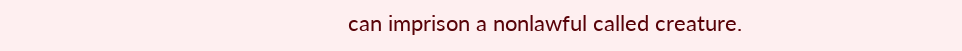can imprison a nonlawful called creature.